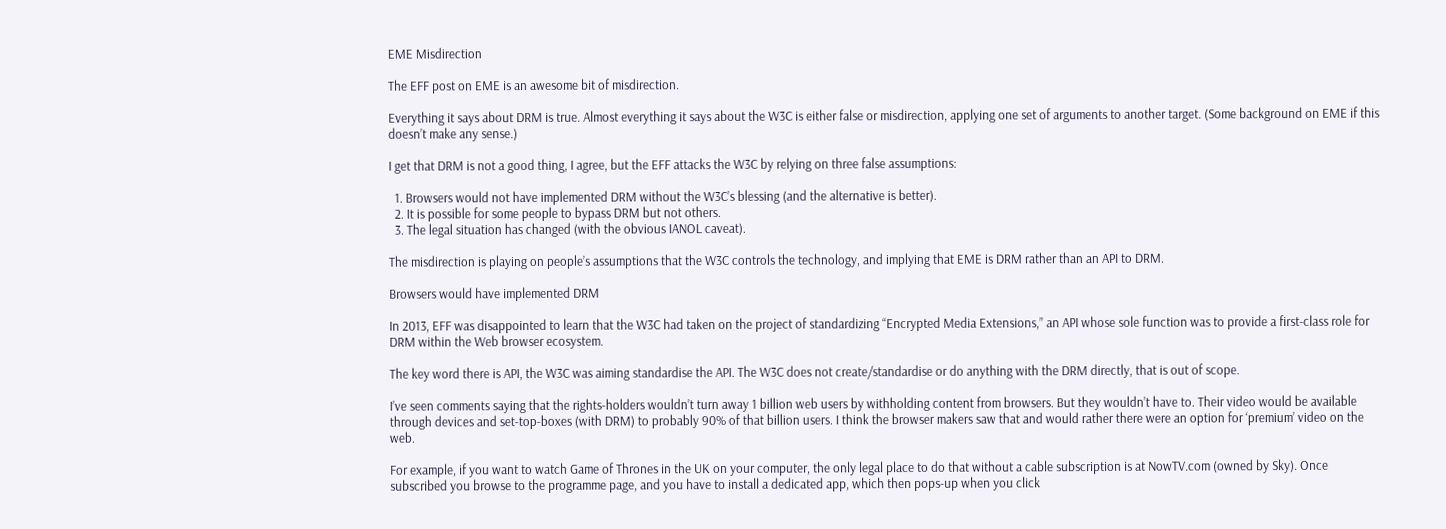EME Misdirection

The EFF post on EME is an awesome bit of misdirection.

Everything it says about DRM is true. Almost everything it says about the W3C is either false or misdirection, applying one set of arguments to another target. (Some background on EME if this doesn’t make any sense.)

I get that DRM is not a good thing, I agree, but the EFF attacks the W3C by relying on three false assumptions:

  1. Browsers would not have implemented DRM without the W3C’s blessing (and the alternative is better).
  2. It is possible for some people to bypass DRM but not others.
  3. The legal situation has changed (with the obvious IANOL caveat).

The misdirection is playing on people’s assumptions that the W3C controls the technology, and implying that EME is DRM rather than an API to DRM.

Browsers would have implemented DRM

In 2013, EFF was disappointed to learn that the W3C had taken on the project of standardizing “Encrypted Media Extensions,” an API whose sole function was to provide a first-class role for DRM within the Web browser ecosystem.

The key word there is API, the W3C was aiming standardise the API. The W3C does not create/standardise or do anything with the DRM directly, that is out of scope.

I’ve seen comments saying that the rights-holders wouldn’t turn away 1 billion web users by withholding content from browsers. But they wouldn’t have to. Their video would be available through devices and set-top-boxes (with DRM) to probably 90% of that billion users. I think the browser makers saw that and would rather there were an option for ‘premium’ video on the web.

For example, if you want to watch Game of Thrones in the UK on your computer, the only legal place to do that without a cable subscription is at NowTV.com (owned by Sky). Once subscribed you browse to the programme page, and you have to install a dedicated app, which then pops-up when you click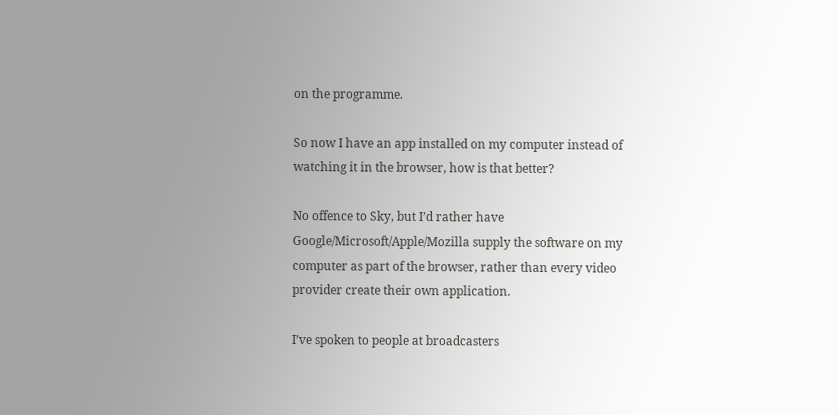on the programme.

So now I have an app installed on my computer instead of watching it in the browser, how is that better?

No offence to Sky, but I’d rather have Google/Microsoft/Apple/Mozilla supply the software on my computer as part of the browser, rather than every video provider create their own application.

I’ve spoken to people at broadcasters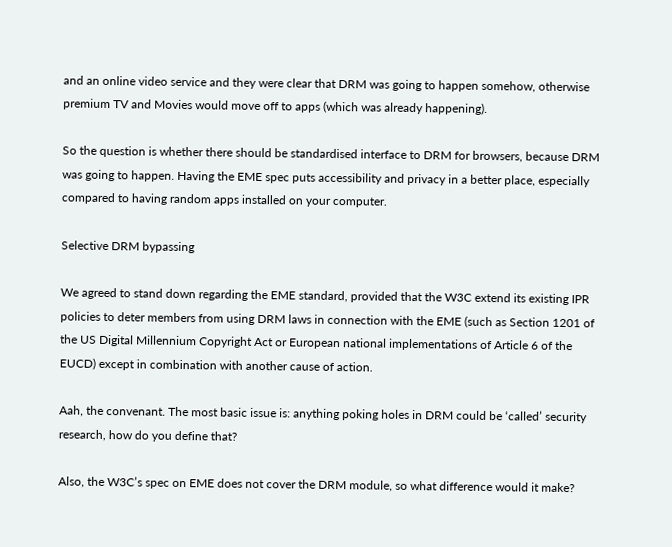and an online video service and they were clear that DRM was going to happen somehow, otherwise premium TV and Movies would move off to apps (which was already happening).

So the question is whether there should be standardised interface to DRM for browsers, because DRM was going to happen. Having the EME spec puts accessibility and privacy in a better place, especially compared to having random apps installed on your computer.

Selective DRM bypassing

We agreed to stand down regarding the EME standard, provided that the W3C extend its existing IPR policies to deter members from using DRM laws in connection with the EME (such as Section 1201 of the US Digital Millennium Copyright Act or European national implementations of Article 6 of the EUCD) except in combination with another cause of action.

Aah, the convenant. The most basic issue is: anything poking holes in DRM could be ‘called’ security research, how do you define that?

Also, the W3C’s spec on EME does not cover the DRM module, so what difference would it make?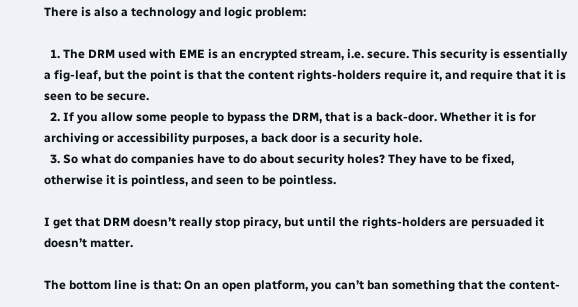There is also a technology and logic problem:

  1. The DRM used with EME is an encrypted stream, i.e. secure. This security is essentially a fig-leaf, but the point is that the content rights-holders require it, and require that it is seen to be secure.
  2. If you allow some people to bypass the DRM, that is a back-door. Whether it is for archiving or accessibility purposes, a back door is a security hole.
  3. So what do companies have to do about security holes? They have to be fixed, otherwise it is pointless, and seen to be pointless.

I get that DRM doesn’t really stop piracy, but until the rights-holders are persuaded it doesn’t matter.

The bottom line is that: On an open platform, you can’t ban something that the content-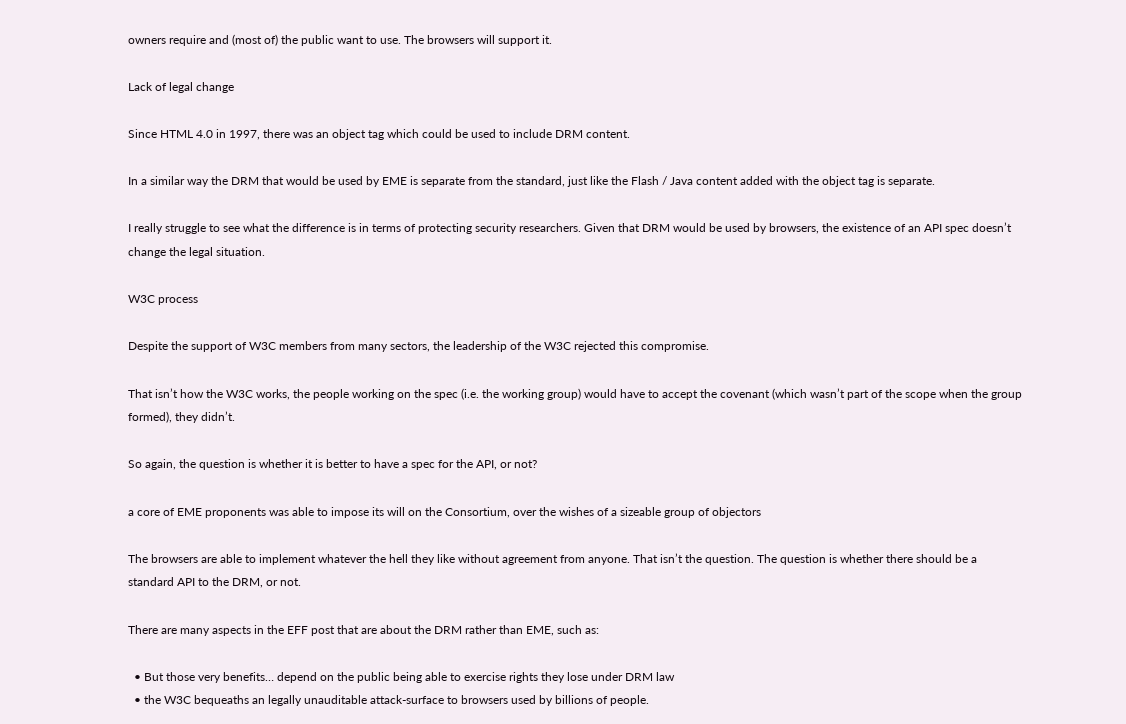owners require and (most of) the public want to use. The browsers will support it.

Lack of legal change

Since HTML 4.0 in 1997, there was an object tag which could be used to include DRM content.

In a similar way the DRM that would be used by EME is separate from the standard, just like the Flash / Java content added with the object tag is separate.

I really struggle to see what the difference is in terms of protecting security researchers. Given that DRM would be used by browsers, the existence of an API spec doesn’t change the legal situation.

W3C process

Despite the support of W3C members from many sectors, the leadership of the W3C rejected this compromise.

That isn’t how the W3C works, the people working on the spec (i.e. the working group) would have to accept the covenant (which wasn’t part of the scope when the group formed), they didn’t.

So again, the question is whether it is better to have a spec for the API, or not?

a core of EME proponents was able to impose its will on the Consortium, over the wishes of a sizeable group of objectors

The browsers are able to implement whatever the hell they like without agreement from anyone. That isn’t the question. The question is whether there should be a standard API to the DRM, or not.

There are many aspects in the EFF post that are about the DRM rather than EME, such as:

  • But those very benefits… depend on the public being able to exercise rights they lose under DRM law
  • the W3C bequeaths an legally unauditable attack-surface to browsers used by billions of people.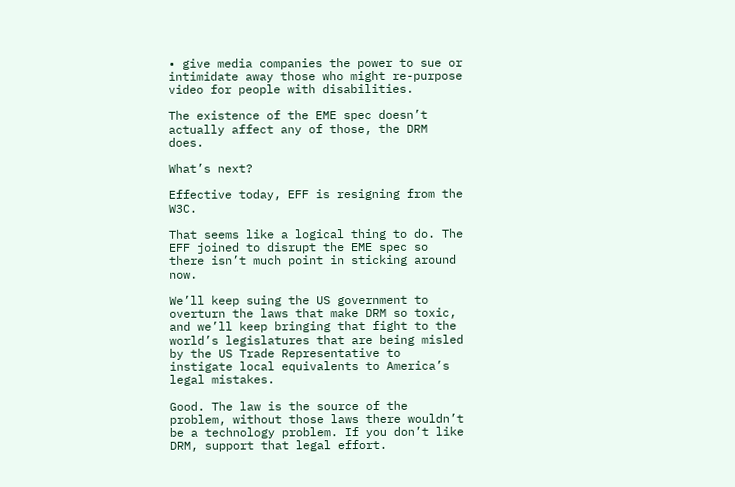• give media companies the power to sue or intimidate away those who might re-purpose video for people with disabilities.

The existence of the EME spec doesn’t actually affect any of those, the DRM does.

What’s next?

Effective today, EFF is resigning from the W3C.

That seems like a logical thing to do. The EFF joined to disrupt the EME spec so there isn’t much point in sticking around now.

We’ll keep suing the US government to overturn the laws that make DRM so toxic, and we’ll keep bringing that fight to the world’s legislatures that are being misled by the US Trade Representative to instigate local equivalents to America’s legal mistakes.

Good. The law is the source of the problem, without those laws there wouldn’t be a technology problem. If you don’t like DRM, support that legal effort.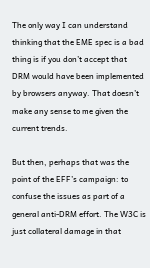The only way I can understand thinking that the EME spec is a bad thing is if you don’t accept that DRM would have been implemented by browsers anyway. That doesn’t make any sense to me given the current trends.

But then, perhaps that was the point of the EFF’s campaign: to confuse the issues as part of a general anti-DRM effort. The W3C is just collateral damage in that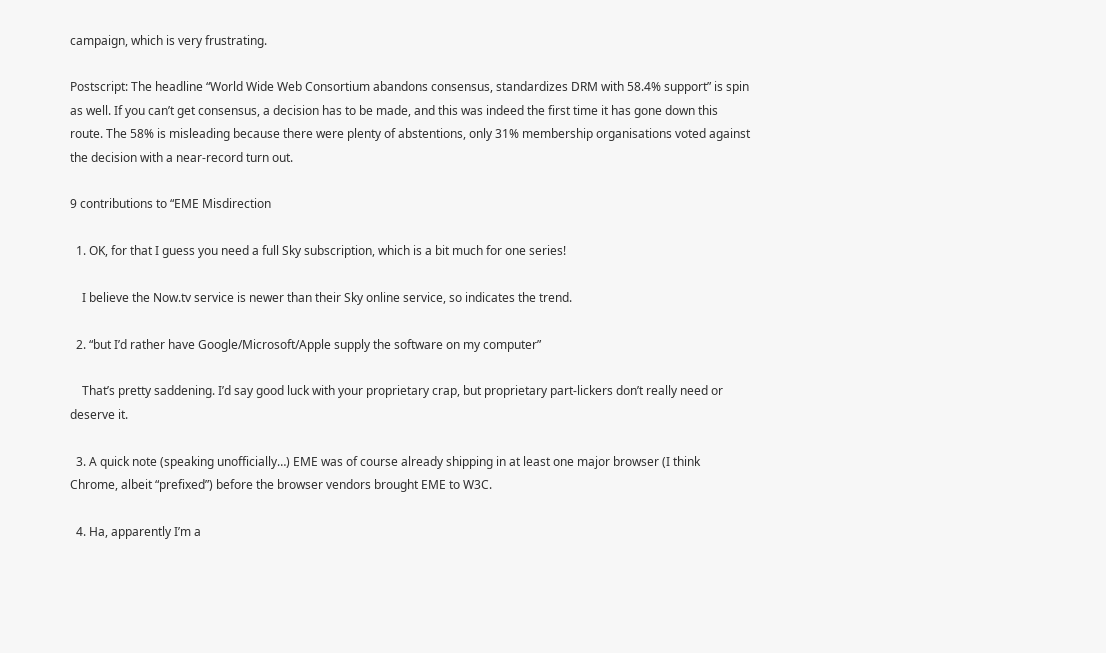campaign, which is very frustrating.

Postscript: The headline “World Wide Web Consortium abandons consensus, standardizes DRM with 58.4% support” is spin as well. If you can’t get consensus, a decision has to be made, and this was indeed the first time it has gone down this route. The 58% is misleading because there were plenty of abstentions, only 31% membership organisations voted against the decision with a near-record turn out.

9 contributions to “EME Misdirection

  1. OK, for that I guess you need a full Sky subscription, which is a bit much for one series!

    I believe the Now.tv service is newer than their Sky online service, so indicates the trend.

  2. “but I’d rather have Google/Microsoft/Apple supply the software on my computer”

    That’s pretty saddening. I’d say good luck with your proprietary crap, but proprietary part-lickers don’t really need or deserve it.

  3. A quick note (speaking unofficially…) EME was of course already shipping in at least one major browser (I think Chrome, albeit “prefixed”) before the browser vendors brought EME to W3C.

  4. Ha, apparently I’m a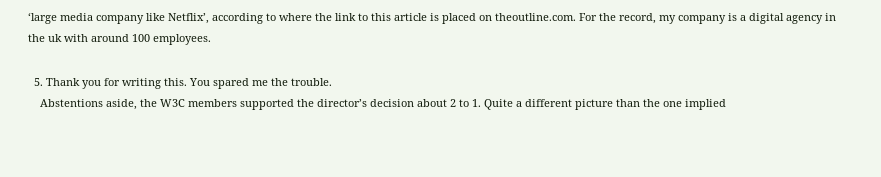‘large media company like Netflix’, according to where the link to this article is placed on theoutline.com. For the record, my company is a digital agency in the uk with around 100 employees.

  5. Thank you for writing this. You spared me the trouble.
    Abstentions aside, the W3C members supported the director’s decision about 2 to 1. Quite a different picture than the one implied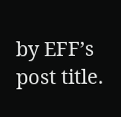by EFF’s post title.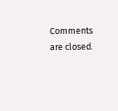Comments are closed.